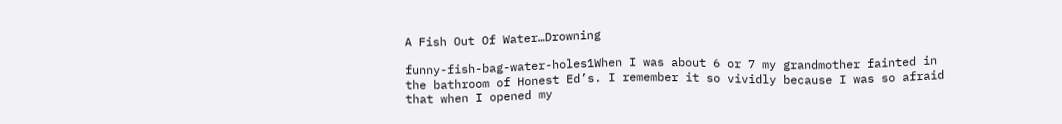A Fish Out Of Water…Drowning

funny-fish-bag-water-holes1When I was about 6 or 7 my grandmother fainted in the bathroom of Honest Ed’s. I remember it so vividly because I was so afraid that when I opened my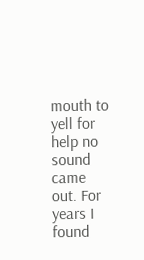mouth to yell for help no sound came out. For years I found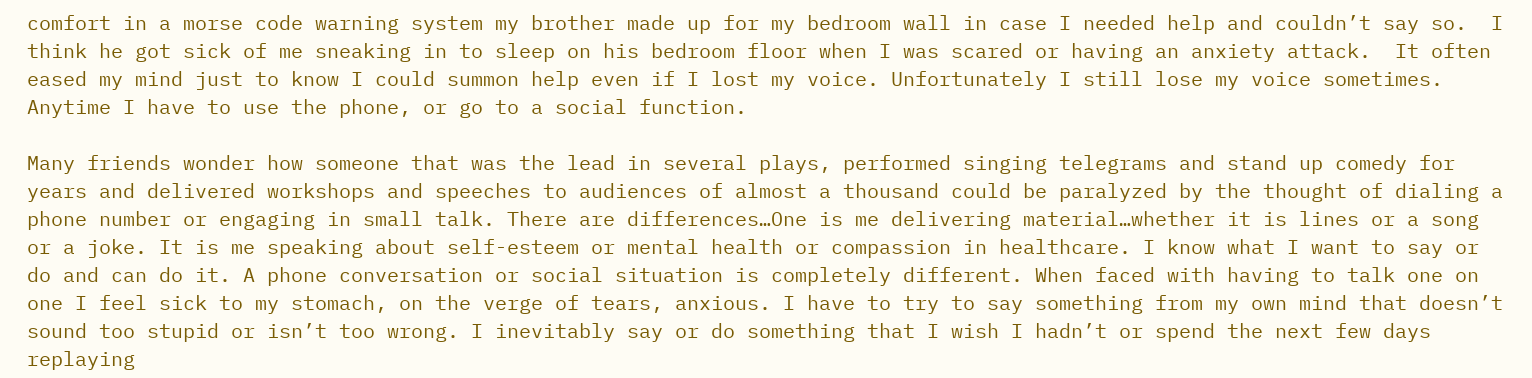comfort in a morse code warning system my brother made up for my bedroom wall in case I needed help and couldn’t say so.  I think he got sick of me sneaking in to sleep on his bedroom floor when I was scared or having an anxiety attack.  It often eased my mind just to know I could summon help even if I lost my voice. Unfortunately I still lose my voice sometimes. Anytime I have to use the phone, or go to a social function.

Many friends wonder how someone that was the lead in several plays, performed singing telegrams and stand up comedy for years and delivered workshops and speeches to audiences of almost a thousand could be paralyzed by the thought of dialing a phone number or engaging in small talk. There are differences…One is me delivering material…whether it is lines or a song or a joke. It is me speaking about self-esteem or mental health or compassion in healthcare. I know what I want to say or do and can do it. A phone conversation or social situation is completely different. When faced with having to talk one on one I feel sick to my stomach, on the verge of tears, anxious. I have to try to say something from my own mind that doesn’t sound too stupid or isn’t too wrong. I inevitably say or do something that I wish I hadn’t or spend the next few days replaying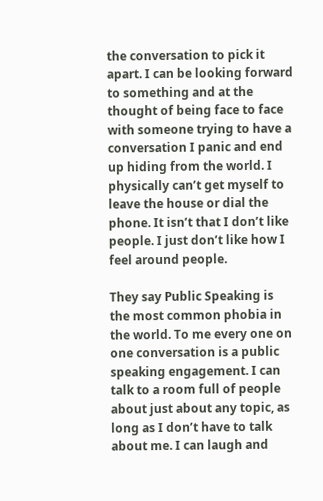the conversation to pick it apart. I can be looking forward to something and at the thought of being face to face with someone trying to have a conversation I panic and end up hiding from the world. I physically can’t get myself to leave the house or dial the phone. It isn’t that I don’t like people. I just don’t like how I feel around people.

They say Public Speaking is the most common phobia in the world. To me every one on one conversation is a public speaking engagement. I can talk to a room full of people about just about any topic, as long as I don’t have to talk about me. I can laugh and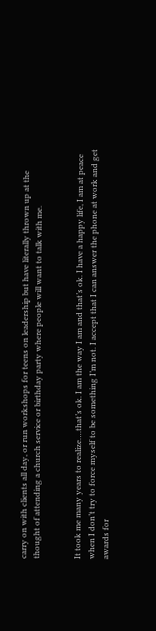carry on with clients all day, or run workshops for teens on leadership but have literally thrown up at the thought of attending a church service or birthday party where people will want to talk with me.


It took me many years to realize….that’s ok. I am the way I am and that’s ok. I have a happy life, I am at peace when I don’t try to force myself to be something I’m not. I accept that I can answer the phone at work and get awards for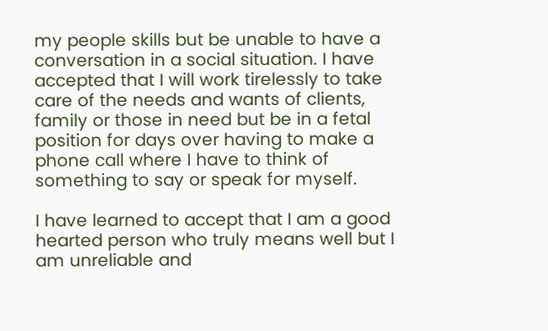my people skills but be unable to have a conversation in a social situation. I have accepted that I will work tirelessly to take care of the needs and wants of clients, family or those in need but be in a fetal position for days over having to make a phone call where I have to think of something to say or speak for myself.

I have learned to accept that I am a good hearted person who truly means well but I am unreliable and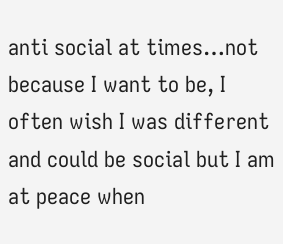anti social at times…not because I want to be, I often wish I was different and could be social but I am at peace when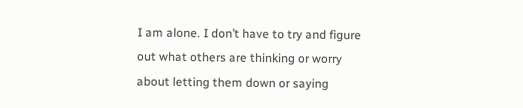I am alone. I don’t have to try and figure out what others are thinking or worry about letting them down or saying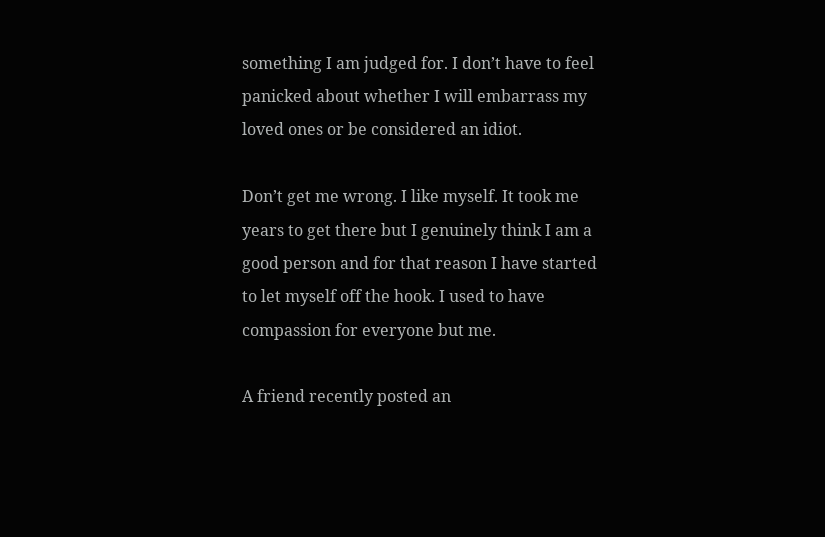something I am judged for. I don’t have to feel panicked about whether I will embarrass my loved ones or be considered an idiot.

Don’t get me wrong. I like myself. It took me years to get there but I genuinely think I am a good person and for that reason I have started to let myself off the hook. I used to have compassion for everyone but me.

A friend recently posted an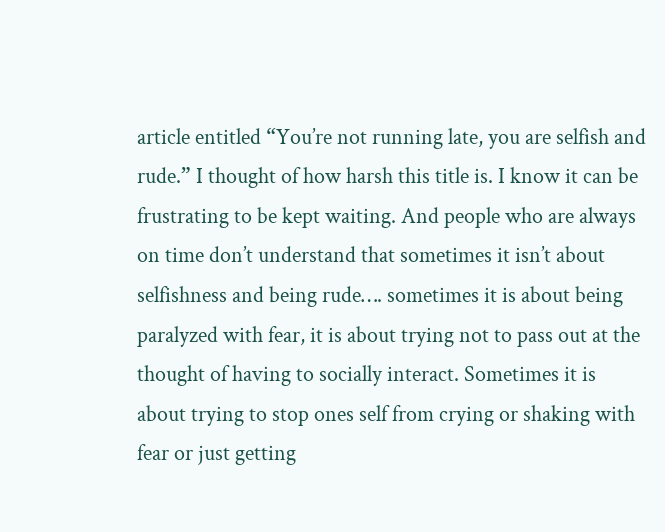article entitled “You’re not running late, you are selfish and rude.” I thought of how harsh this title is. I know it can be frustrating to be kept waiting. And people who are always on time don’t understand that sometimes it isn’t about selfishness and being rude…. sometimes it is about being paralyzed with fear, it is about trying not to pass out at the thought of having to socially interact. Sometimes it is about trying to stop ones self from crying or shaking with fear or just getting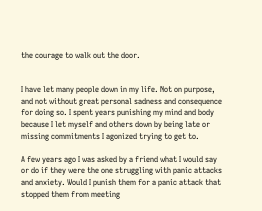the courage to walk out the door.


I have let many people down in my life. Not on purpose, and not without great personal sadness and consequence for doing so. I spent years punishing my mind and body because I let myself and others down by being late or missing commitments I agonized trying to get to.

A few years ago I was asked by a friend what I would say or do if they were the one struggling with panic attacks and anxiety. Would I punish them for a panic attack that stopped them from meeting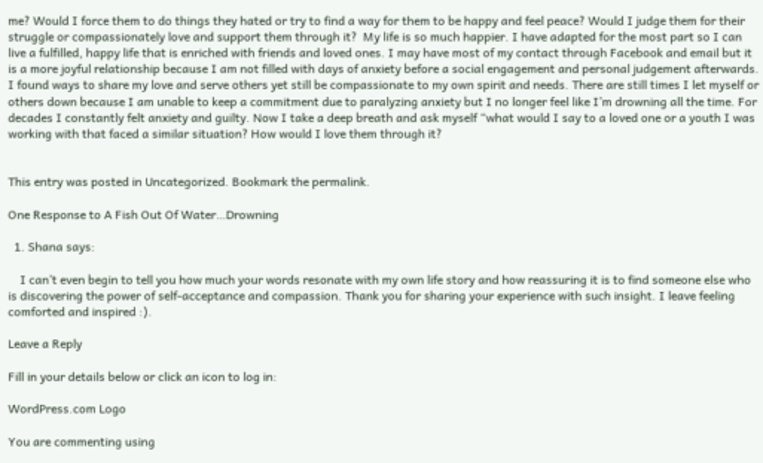me? Would I force them to do things they hated or try to find a way for them to be happy and feel peace? Would I judge them for their struggle or compassionately love and support them through it?  My life is so much happier. I have adapted for the most part so I can live a fulfilled, happy life that is enriched with friends and loved ones. I may have most of my contact through Facebook and email but it is a more joyful relationship because I am not filled with days of anxiety before a social engagement and personal judgement afterwards. I found ways to share my love and serve others yet still be compassionate to my own spirit and needs. There are still times I let myself or others down because I am unable to keep a commitment due to paralyzing anxiety but I no longer feel like I’m drowning all the time. For decades I constantly felt anxiety and guilty. Now I take a deep breath and ask myself “what would I say to a loved one or a youth I was working with that faced a similar situation? How would I love them through it?


This entry was posted in Uncategorized. Bookmark the permalink.

One Response to A Fish Out Of Water…Drowning

  1. Shana says:

    I can’t even begin to tell you how much your words resonate with my own life story and how reassuring it is to find someone else who is discovering the power of self-acceptance and compassion. Thank you for sharing your experience with such insight. I leave feeling comforted and inspired :).

Leave a Reply

Fill in your details below or click an icon to log in:

WordPress.com Logo

You are commenting using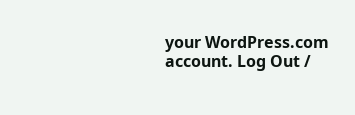your WordPress.com account. Log Out /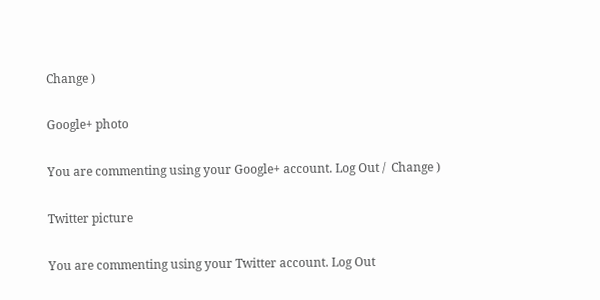Change )

Google+ photo

You are commenting using your Google+ account. Log Out /  Change )

Twitter picture

You are commenting using your Twitter account. Log Out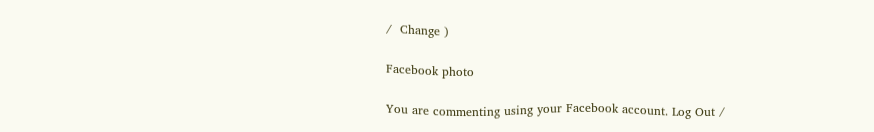/  Change )

Facebook photo

You are commenting using your Facebook account. Log Out /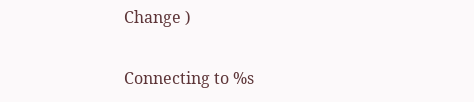Change )


Connecting to %s